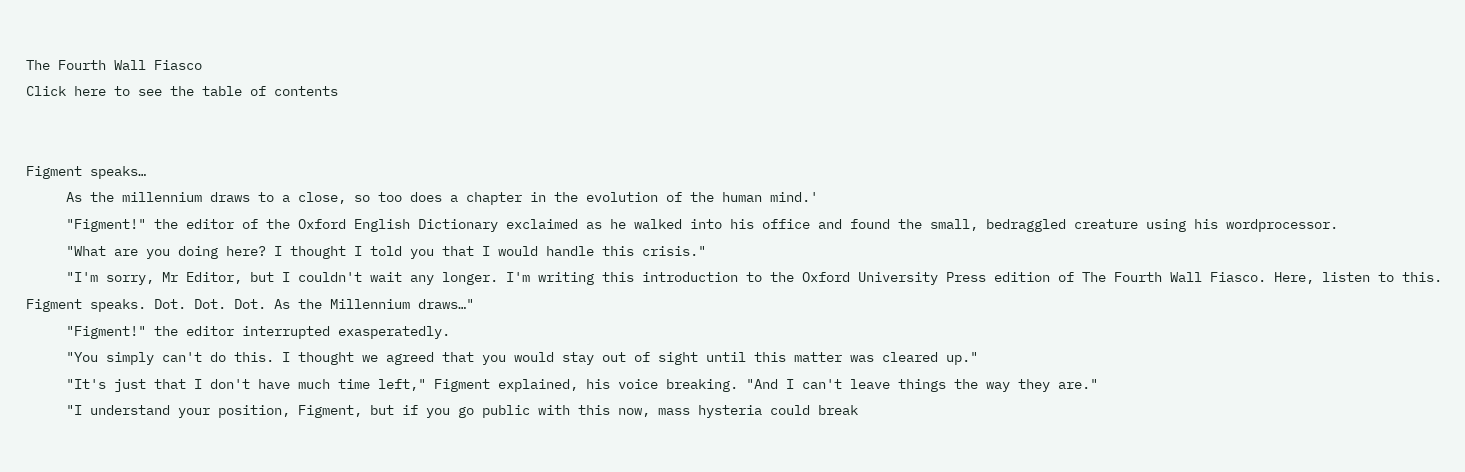The Fourth Wall Fiasco
Click here to see the table of contents


Figment speaks…
     As the millennium draws to a close, so too does a chapter in the evolution of the human mind.'
     "Figment!" the editor of the Oxford English Dictionary exclaimed as he walked into his office and found the small, bedraggled creature using his wordprocessor.
     "What are you doing here? I thought I told you that I would handle this crisis."
     "I'm sorry, Mr Editor, but I couldn't wait any longer. I'm writing this introduction to the Oxford University Press edition of The Fourth Wall Fiasco. Here, listen to this. Figment speaks. Dot. Dot. Dot. As the Millennium draws…"
     "Figment!" the editor interrupted exasperatedly.
     "You simply can't do this. I thought we agreed that you would stay out of sight until this matter was cleared up."
     "It's just that I don't have much time left," Figment explained, his voice breaking. "And I can't leave things the way they are."
     "I understand your position, Figment, but if you go public with this now, mass hysteria could break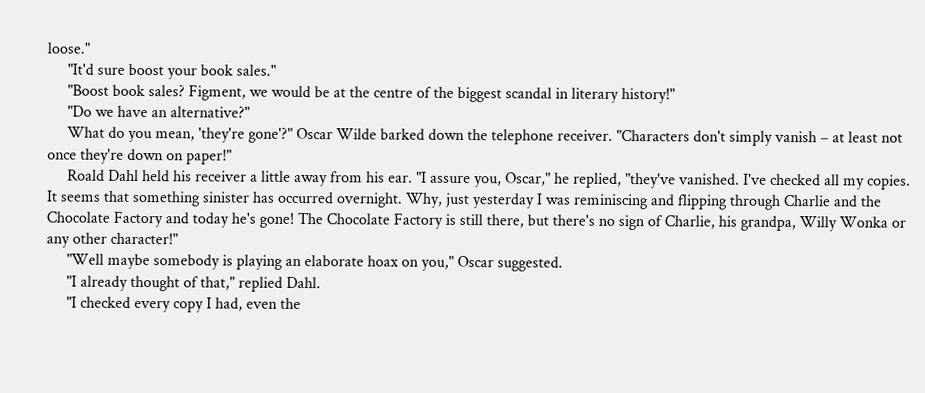loose."
     "It'd sure boost your book sales."
     "Boost book sales? Figment, we would be at the centre of the biggest scandal in literary history!"
     "Do we have an alternative?"
     What do you mean, 'they're gone'?" Oscar Wilde barked down the telephone receiver. "Characters don't simply vanish – at least not once they're down on paper!"
     Roald Dahl held his receiver a little away from his ear. "I assure you, Oscar," he replied, "they've vanished. I've checked all my copies. It seems that something sinister has occurred overnight. Why, just yesterday I was reminiscing and flipping through Charlie and the Chocolate Factory and today he's gone! The Chocolate Factory is still there, but there's no sign of Charlie, his grandpa, Willy Wonka or any other character!"
     "Well maybe somebody is playing an elaborate hoax on you," Oscar suggested.
     "I already thought of that," replied Dahl.
     "I checked every copy I had, even the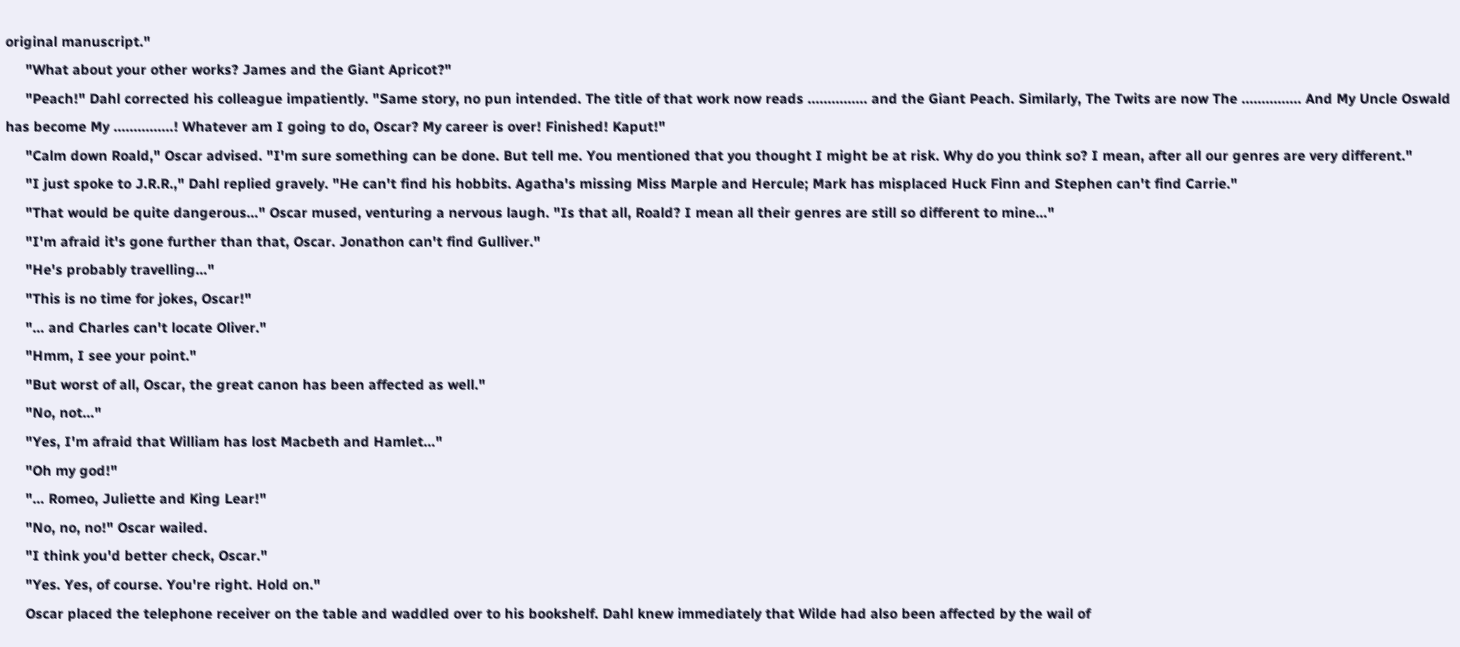original manuscript."
     "What about your other works? James and the Giant Apricot?"
     "Peach!" Dahl corrected his colleague impatiently. "Same story, no pun intended. The title of that work now reads ............... and the Giant Peach. Similarly, The Twits are now The ............... And My Uncle Oswald has become My ...............! Whatever am I going to do, Oscar? My career is over! Finished! Kaput!"
     "Calm down Roald," Oscar advised. "I'm sure something can be done. But tell me. You mentioned that you thought I might be at risk. Why do you think so? I mean, after all our genres are very different."
     "I just spoke to J.R.R.," Dahl replied gravely. "He can't find his hobbits. Agatha's missing Miss Marple and Hercule; Mark has misplaced Huck Finn and Stephen can't find Carrie."
     "That would be quite dangerous…" Oscar mused, venturing a nervous laugh. "Is that all, Roald? I mean all their genres are still so different to mine…"
     "I'm afraid it's gone further than that, Oscar. Jonathon can't find Gulliver."
     "He's probably travelling…"
     "This is no time for jokes, Oscar!"
     "… and Charles can't locate Oliver."
     "Hmm, I see your point."
     "But worst of all, Oscar, the great canon has been affected as well."
     "No, not…"
     "Yes, I'm afraid that William has lost Macbeth and Hamlet…"
     "Oh my god!"
     "… Romeo, Juliette and King Lear!"
     "No, no, no!" Oscar wailed.
     "I think you'd better check, Oscar."
     "Yes. Yes, of course. You're right. Hold on."
     Oscar placed the telephone receiver on the table and waddled over to his bookshelf. Dahl knew immediately that Wilde had also been affected by the wail of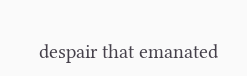despair that emanated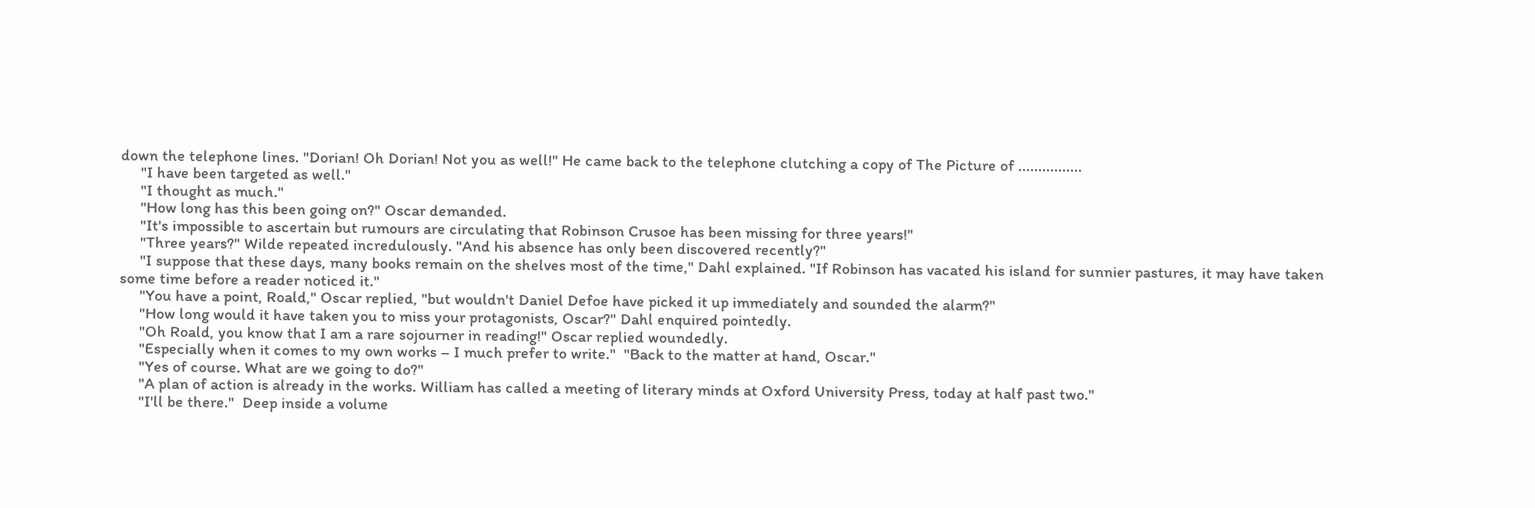down the telephone lines. "Dorian! Oh Dorian! Not you as well!" He came back to the telephone clutching a copy of The Picture of ................
     "I have been targeted as well."
     "I thought as much."
     "How long has this been going on?" Oscar demanded.
     "It's impossible to ascertain but rumours are circulating that Robinson Crusoe has been missing for three years!"
     "Three years?" Wilde repeated incredulously. "And his absence has only been discovered recently?"
     "I suppose that these days, many books remain on the shelves most of the time," Dahl explained. "If Robinson has vacated his island for sunnier pastures, it may have taken some time before a reader noticed it."
     "You have a point, Roald," Oscar replied, "but wouldn't Daniel Defoe have picked it up immediately and sounded the alarm?"
     "How long would it have taken you to miss your protagonists, Oscar?" Dahl enquired pointedly.
     "Oh Roald, you know that I am a rare sojourner in reading!" Oscar replied woundedly.
     "Especially when it comes to my own works – I much prefer to write."  "Back to the matter at hand, Oscar."
     "Yes of course. What are we going to do?"
     "A plan of action is already in the works. William has called a meeting of literary minds at Oxford University Press, today at half past two."
     "I'll be there."  Deep inside a volume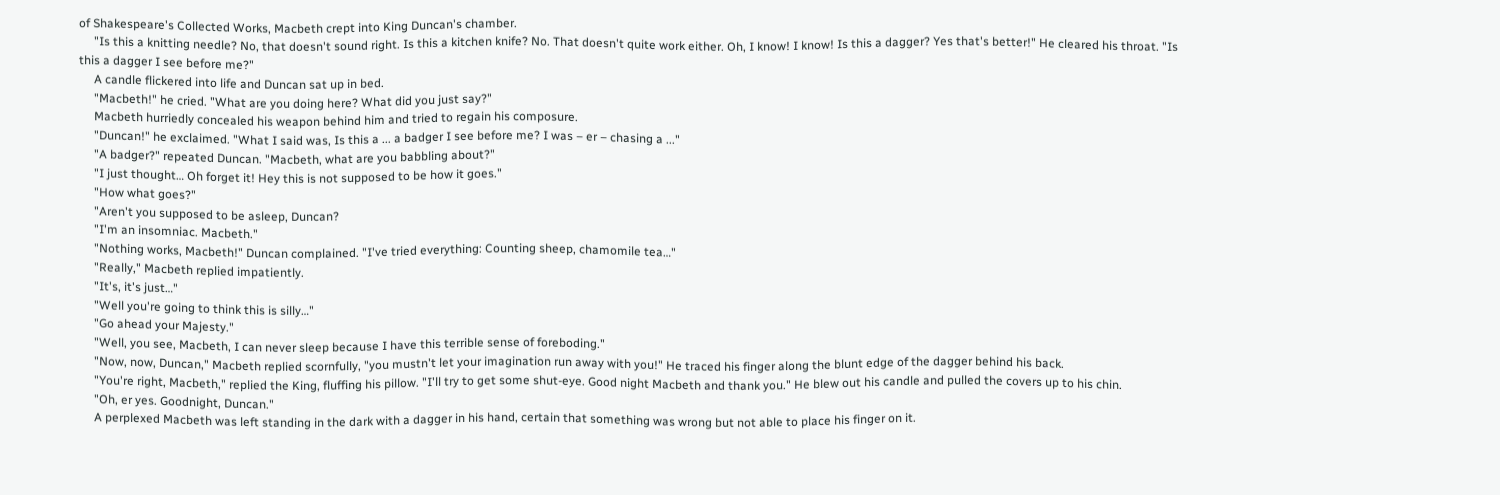of Shakespeare's Collected Works, Macbeth crept into King Duncan's chamber.
     "Is this a knitting needle? No, that doesn't sound right. Is this a kitchen knife? No. That doesn't quite work either. Oh, I know! I know! Is this a dagger? Yes that's better!" He cleared his throat. "Is this a dagger I see before me?"
     A candle flickered into life and Duncan sat up in bed.
     "Macbeth!" he cried. "What are you doing here? What did you just say?"
     Macbeth hurriedly concealed his weapon behind him and tried to regain his composure.
     "Duncan!" he exclaimed. "What I said was, Is this a ... a badger I see before me? I was – er – chasing a ..."
     "A badger?" repeated Duncan. "Macbeth, what are you babbling about?"
     "I just thought… Oh forget it! Hey this is not supposed to be how it goes."
     "How what goes?"
     "Aren't you supposed to be asleep, Duncan?
     "I'm an insomniac. Macbeth."
     "Nothing works, Macbeth!" Duncan complained. "I've tried everything: Counting sheep, chamomile tea…"
     "Really," Macbeth replied impatiently.
     "It's, it's just…"
     "Well you're going to think this is silly…"
     "Go ahead your Majesty."
     "Well, you see, Macbeth, I can never sleep because I have this terrible sense of foreboding."
     "Now, now, Duncan," Macbeth replied scornfully, "you mustn't let your imagination run away with you!" He traced his finger along the blunt edge of the dagger behind his back.
     "You're right, Macbeth," replied the King, fluffing his pillow. "I'll try to get some shut-eye. Good night Macbeth and thank you." He blew out his candle and pulled the covers up to his chin.
     "Oh, er yes. Goodnight, Duncan."
     A perplexed Macbeth was left standing in the dark with a dagger in his hand, certain that something was wrong but not able to place his finger on it.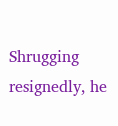Shrugging resignedly, he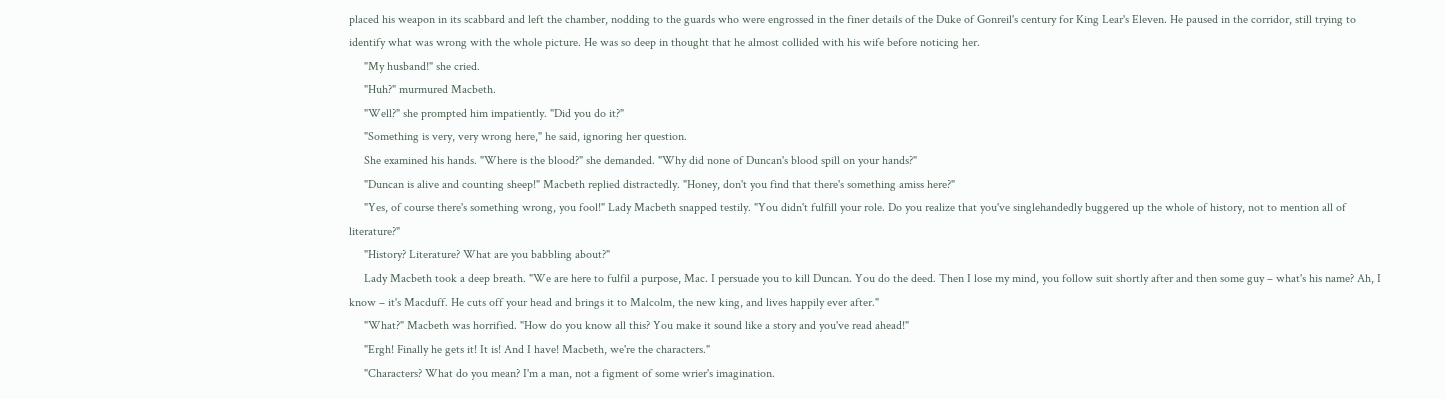placed his weapon in its scabbard and left the chamber, nodding to the guards who were engrossed in the finer details of the Duke of Gonreil's century for King Lear's Eleven. He paused in the corridor, still trying to identify what was wrong with the whole picture. He was so deep in thought that he almost collided with his wife before noticing her.
     "My husband!" she cried.
     "Huh?" murmured Macbeth.
     "Well?" she prompted him impatiently. "Did you do it?"
     "Something is very, very wrong here," he said, ignoring her question.
     She examined his hands. "Where is the blood?" she demanded. "Why did none of Duncan's blood spill on your hands?"
     "Duncan is alive and counting sheep!" Macbeth replied distractedly. "Honey, don't you find that there's something amiss here?"
     "Yes, of course there's something wrong, you fool!" Lady Macbeth snapped testily. "You didn't fulfill your role. Do you realize that you've singlehandedly buggered up the whole of history, not to mention all of literature?"
     "History? Literature? What are you babbling about?"
     Lady Macbeth took a deep breath. "We are here to fulfil a purpose, Mac. I persuade you to kill Duncan. You do the deed. Then I lose my mind, you follow suit shortly after and then some guy – what's his name? Ah, I know – it's Macduff. He cuts off your head and brings it to Malcolm, the new king, and lives happily ever after."
     "What?" Macbeth was horrified. "How do you know all this? You make it sound like a story and you've read ahead!"
     "Ergh! Finally he gets it! It is! And I have! Macbeth, we're the characters."
     "Characters? What do you mean? I'm a man, not a figment of some wrier's imagination.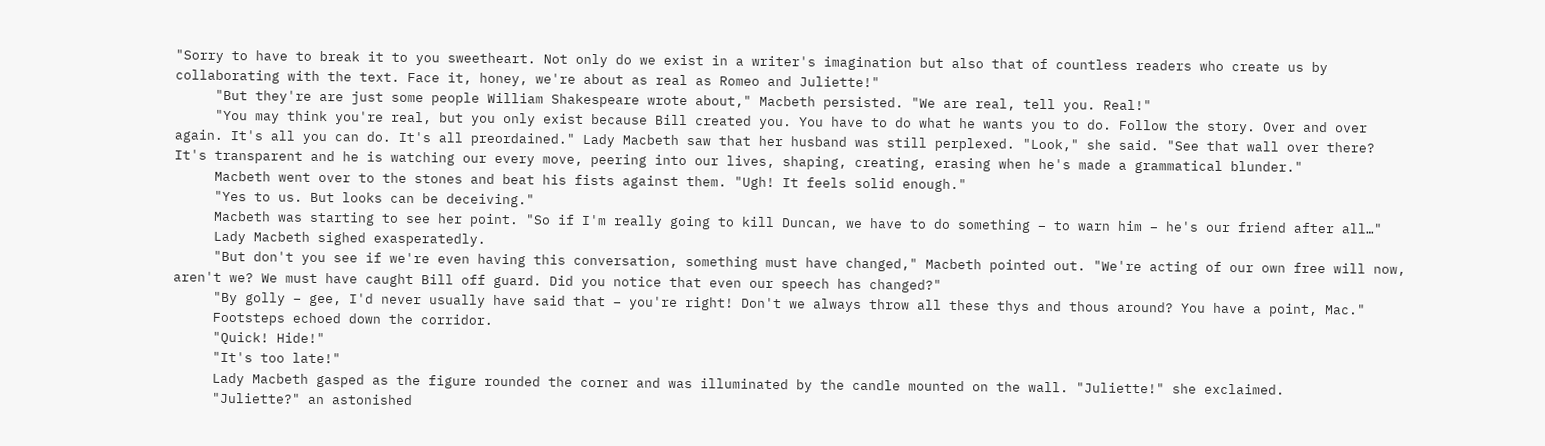"Sorry to have to break it to you sweetheart. Not only do we exist in a writer's imagination but also that of countless readers who create us by collaborating with the text. Face it, honey, we're about as real as Romeo and Juliette!"
     "But they're are just some people William Shakespeare wrote about," Macbeth persisted. "We are real, tell you. Real!"
     "You may think you're real, but you only exist because Bill created you. You have to do what he wants you to do. Follow the story. Over and over again. It's all you can do. It's all preordained." Lady Macbeth saw that her husband was still perplexed. "Look," she said. "See that wall over there? It's transparent and he is watching our every move, peering into our lives, shaping, creating, erasing when he's made a grammatical blunder."
     Macbeth went over to the stones and beat his fists against them. "Ugh! It feels solid enough."
     "Yes to us. But looks can be deceiving."
     Macbeth was starting to see her point. "So if I'm really going to kill Duncan, we have to do something – to warn him – he's our friend after all…"
     Lady Macbeth sighed exasperatedly.
     "But don't you see if we're even having this conversation, something must have changed," Macbeth pointed out. "We're acting of our own free will now, aren't we? We must have caught Bill off guard. Did you notice that even our speech has changed?"
     "By golly – gee, I'd never usually have said that – you're right! Don't we always throw all these thys and thous around? You have a point, Mac."
     Footsteps echoed down the corridor.
     "Quick! Hide!"
     "It's too late!"
     Lady Macbeth gasped as the figure rounded the corner and was illuminated by the candle mounted on the wall. "Juliette!" she exclaimed.
     "Juliette?" an astonished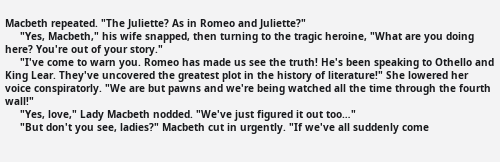Macbeth repeated. "The Juliette? As in Romeo and Juliette?"
     "Yes, Macbeth," his wife snapped, then turning to the tragic heroine, "What are you doing here? You're out of your story."
     "I've come to warn you. Romeo has made us see the truth! He's been speaking to Othello and King Lear. They've uncovered the greatest plot in the history of literature!" She lowered her voice conspiratorly. "We are but pawns and we're being watched all the time through the fourth wall!"
     "Yes, love," Lady Macbeth nodded. "We've just figured it out too…"
     "But don't you see, ladies?" Macbeth cut in urgently. "If we've all suddenly come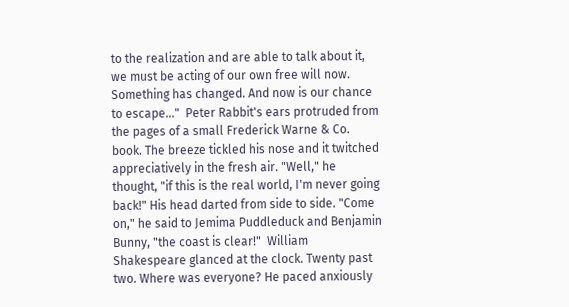to the realization and are able to talk about it, we must be acting of our own free will now. Something has changed. And now is our chance to escape…"  Peter Rabbit's ears protruded from the pages of a small Frederick Warne & Co. book. The breeze tickled his nose and it twitched appreciatively in the fresh air. "Well," he thought, "if this is the real world, I'm never going back!" His head darted from side to side. "Come on," he said to Jemima Puddleduck and Benjamin Bunny, "the coast is clear!"  William Shakespeare glanced at the clock. Twenty past two. Where was everyone? He paced anxiously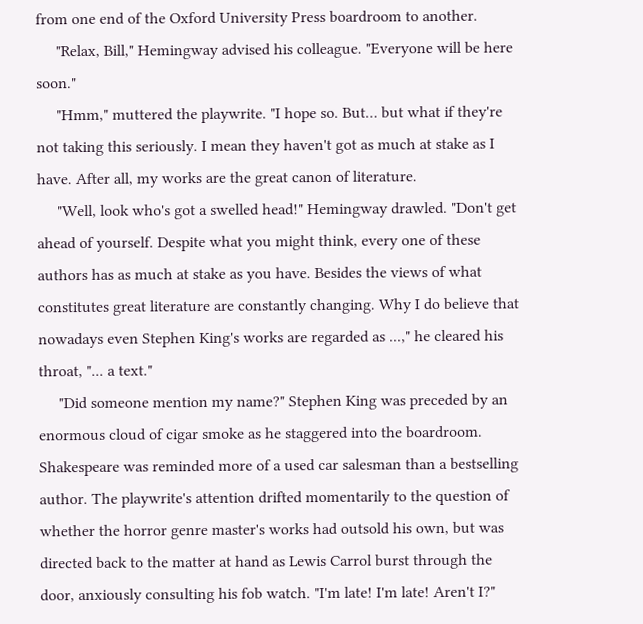from one end of the Oxford University Press boardroom to another.
     "Relax, Bill," Hemingway advised his colleague. "Everyone will be here soon."
     "Hmm," muttered the playwrite. "I hope so. But… but what if they're not taking this seriously. I mean they haven't got as much at stake as I have. After all, my works are the great canon of literature.
     "Well, look who's got a swelled head!" Hemingway drawled. "Don't get ahead of yourself. Despite what you might think, every one of these authors has as much at stake as you have. Besides the views of what constitutes great literature are constantly changing. Why I do believe that nowadays even Stephen King's works are regarded as ...," he cleared his throat, "... a text."
     "Did someone mention my name?" Stephen King was preceded by an enormous cloud of cigar smoke as he staggered into the boardroom. Shakespeare was reminded more of a used car salesman than a bestselling author. The playwrite's attention drifted momentarily to the question of whether the horror genre master's works had outsold his own, but was directed back to the matter at hand as Lewis Carrol burst through the door, anxiously consulting his fob watch. "I'm late! I'm late! Aren't I?"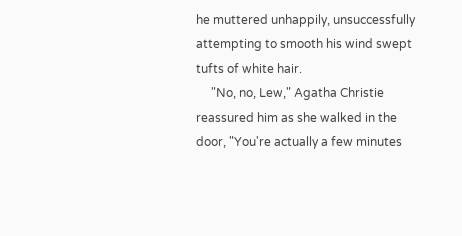he muttered unhappily, unsuccessfully attempting to smooth his wind swept tufts of white hair.
     "No, no, Lew," Agatha Christie reassured him as she walked in the door, "You're actually a few minutes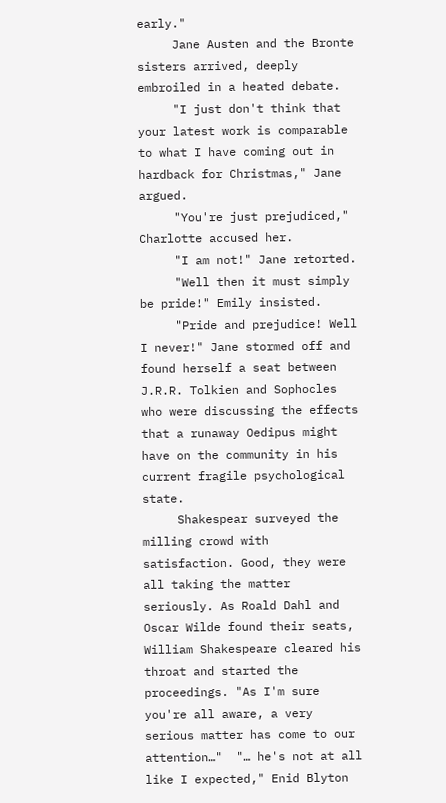early."
     Jane Austen and the Bronte sisters arrived, deeply embroiled in a heated debate.
     "I just don't think that your latest work is comparable to what I have coming out in hardback for Christmas," Jane argued.
     "You're just prejudiced," Charlotte accused her.
     "I am not!" Jane retorted.
     "Well then it must simply be pride!" Emily insisted.
     "Pride and prejudice! Well I never!" Jane stormed off and found herself a seat between J.R.R. Tolkien and Sophocles who were discussing the effects that a runaway Oedipus might have on the community in his current fragile psychological state.
     Shakespear surveyed the milling crowd with satisfaction. Good, they were all taking the matter seriously. As Roald Dahl and Oscar Wilde found their seats, William Shakespeare cleared his throat and started the proceedings. "As I'm sure you're all aware, a very serious matter has come to our attention…"  "… he's not at all like I expected," Enid Blyton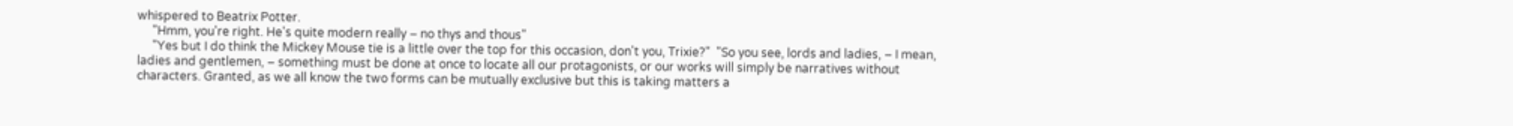whispered to Beatrix Potter.
     "Hmm, you're right. He's quite modern really – no thys and thous"
     "Yes but I do think the Mickey Mouse tie is a little over the top for this occasion, don't you, Trixie?"  "So you see, lords and ladies, – I mean, ladies and gentlemen, – something must be done at once to locate all our protagonists, or our works will simply be narratives without characters. Granted, as we all know the two forms can be mutually exclusive but this is taking matters a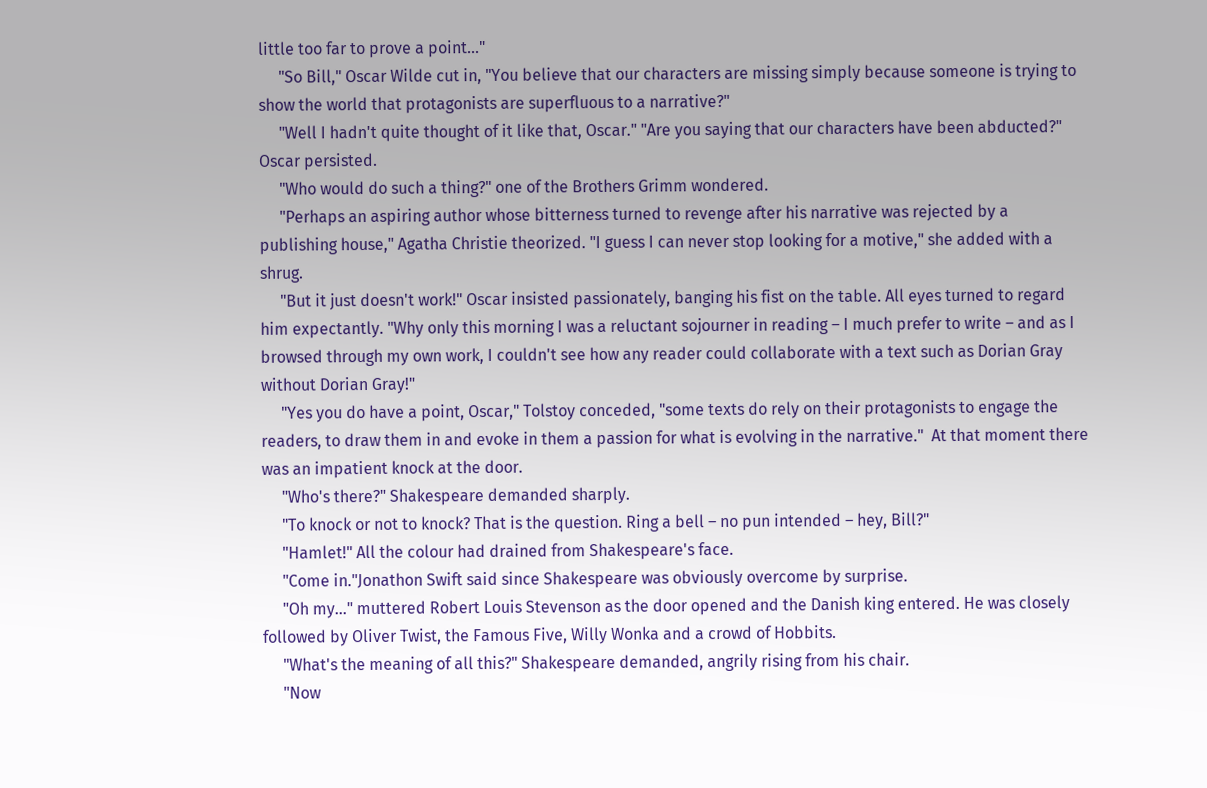little too far to prove a point…"
     "So Bill," Oscar Wilde cut in, "You believe that our characters are missing simply because someone is trying to show the world that protagonists are superfluous to a narrative?"
     "Well I hadn't quite thought of it like that, Oscar." "Are you saying that our characters have been abducted?" Oscar persisted.
     "Who would do such a thing?" one of the Brothers Grimm wondered.
     "Perhaps an aspiring author whose bitterness turned to revenge after his narrative was rejected by a publishing house," Agatha Christie theorized. "I guess I can never stop looking for a motive," she added with a shrug.
     "But it just doesn't work!" Oscar insisted passionately, banging his fist on the table. All eyes turned to regard him expectantly. "Why only this morning I was a reluctant sojourner in reading – I much prefer to write – and as I browsed through my own work, I couldn't see how any reader could collaborate with a text such as Dorian Gray without Dorian Gray!"
     "Yes you do have a point, Oscar," Tolstoy conceded, "some texts do rely on their protagonists to engage the readers, to draw them in and evoke in them a passion for what is evolving in the narrative."  At that moment there was an impatient knock at the door.
     "Who's there?" Shakespeare demanded sharply.
     "To knock or not to knock? That is the question. Ring a bell – no pun intended – hey, Bill?"
     "Hamlet!" All the colour had drained from Shakespeare's face.
     "Come in."Jonathon Swift said since Shakespeare was obviously overcome by surprise.
     "Oh my…" muttered Robert Louis Stevenson as the door opened and the Danish king entered. He was closely followed by Oliver Twist, the Famous Five, Willy Wonka and a crowd of Hobbits.
     "What's the meaning of all this?" Shakespeare demanded, angrily rising from his chair.
     "Now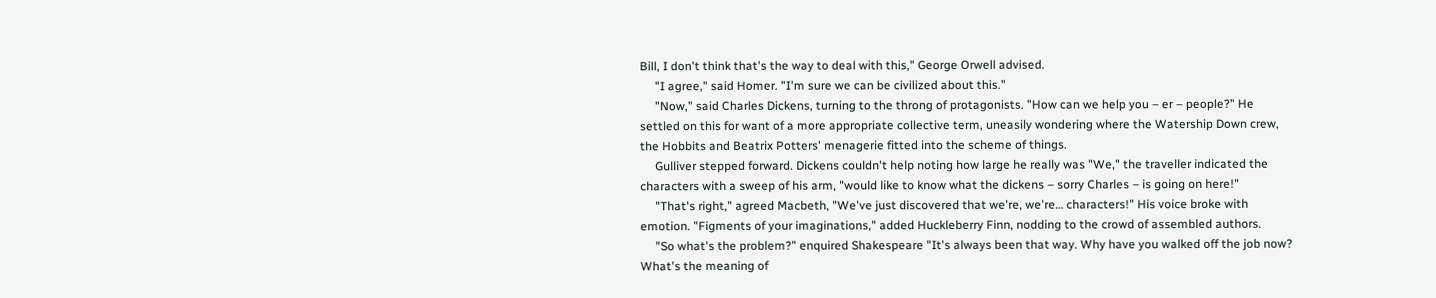Bill, I don't think that's the way to deal with this," George Orwell advised.
     "I agree," said Homer. "I'm sure we can be civilized about this."
     "Now," said Charles Dickens, turning to the throng of protagonists. "How can we help you – er – people?" He settled on this for want of a more appropriate collective term, uneasily wondering where the Watership Down crew, the Hobbits and Beatrix Potters' menagerie fitted into the scheme of things.
     Gulliver stepped forward. Dickens couldn't help noting how large he really was "We," the traveller indicated the characters with a sweep of his arm, "would like to know what the dickens – sorry Charles – is going on here!"
     "That's right," agreed Macbeth, "We've just discovered that we're, we're… characters!" His voice broke with emotion. "Figments of your imaginations," added Huckleberry Finn, nodding to the crowd of assembled authors.
     "So what's the problem?" enquired Shakespeare "It's always been that way. Why have you walked off the job now? What's the meaning of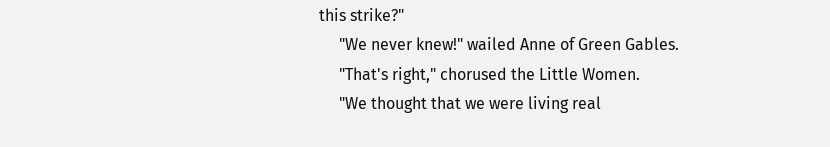this strike?"
     "We never knew!" wailed Anne of Green Gables.
     "That's right," chorused the Little Women.
     "We thought that we were living real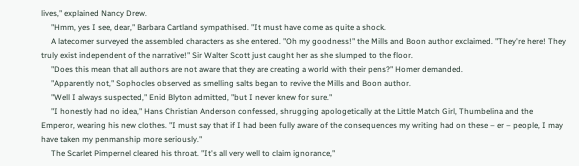lives," explained Nancy Drew.
     "Hmm, yes I see, dear," Barbara Cartland sympathised. "It must have come as quite a shock.
     A latecomer surveyed the assembled characters as she entered. "Oh my goodness!" the Mills and Boon author exclaimed. "They're here! They truly exist independent of the narrative!" Sir Walter Scott just caught her as she slumped to the floor.
     "Does this mean that all authors are not aware that they are creating a world with their pens?" Homer demanded.
     "Apparently not," Sophocles observed as smelling salts began to revive the Mills and Boon author.
     "Well I always suspected," Enid Blyton admitted, "but I never knew for sure."
     "I honestly had no idea," Hans Christian Anderson confessed, shrugging apologetically at the Little Match Girl, Thumbelina and the Emperor, wearing his new clothes. "I must say that if I had been fully aware of the consequences my writing had on these – er – people, I may have taken my penmanship more seriously."
     The Scarlet Pimpernel cleared his throat. "It's all very well to claim ignorance,"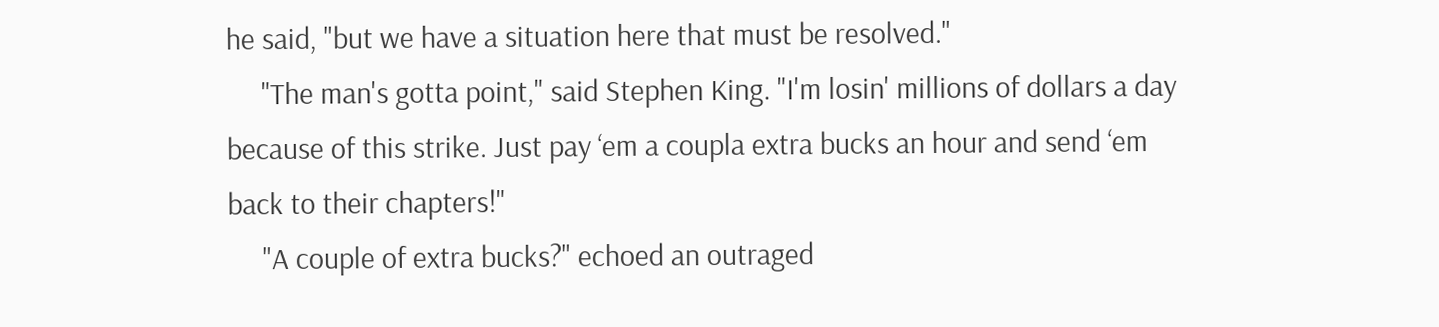he said, "but we have a situation here that must be resolved."
     "The man's gotta point," said Stephen King. "I'm losin' millions of dollars a day because of this strike. Just pay ‘em a coupla extra bucks an hour and send ‘em back to their chapters!"
     "A couple of extra bucks?" echoed an outraged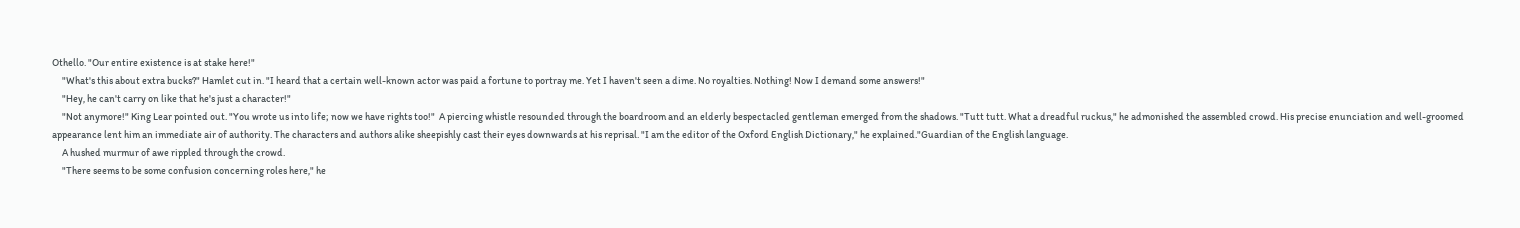Othello. "Our entire existence is at stake here!"
     "What's this about extra bucks?" Hamlet cut in. "I heard that a certain well-known actor was paid a fortune to portray me. Yet I haven't seen a dime. No royalties. Nothing! Now I demand some answers!"
     "Hey, he can't carry on like that he's just a character!"
     "Not anymore!" King Lear pointed out. "You wrote us into life; now we have rights too!"  A piercing whistle resounded through the boardroom and an elderly bespectacled gentleman emerged from the shadows. "Tutt tutt. What a dreadful ruckus," he admonished the assembled crowd. His precise enunciation and well-groomed appearance lent him an immediate air of authority. The characters and authors alike sheepishly cast their eyes downwards at his reprisal. "I am the editor of the Oxford English Dictionary," he explained."Guardian of the English language.
     A hushed murmur of awe rippled through the crowd.
     "There seems to be some confusion concerning roles here," he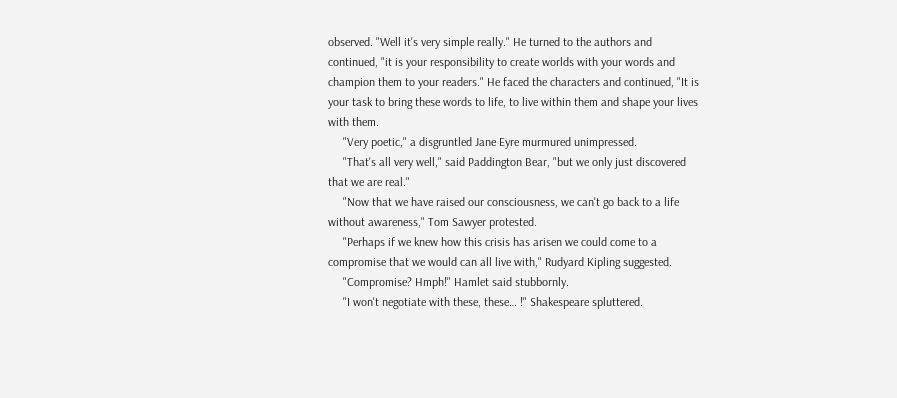observed. "Well it's very simple really." He turned to the authors and continued, "it is your responsibility to create worlds with your words and champion them to your readers." He faced the characters and continued, "It is your task to bring these words to life, to live within them and shape your lives with them.
     "Very poetic," a disgruntled Jane Eyre murmured unimpressed.
     "That's all very well," said Paddington Bear, "but we only just discovered that we are real."
     "Now that we have raised our consciousness, we can't go back to a life without awareness," Tom Sawyer protested.
     "Perhaps if we knew how this crisis has arisen we could come to a compromise that we would can all live with," Rudyard Kipling suggested.
     "Compromise? Hmph!" Hamlet said stubbornly.
     "I won't negotiate with these, these… !" Shakespeare spluttered.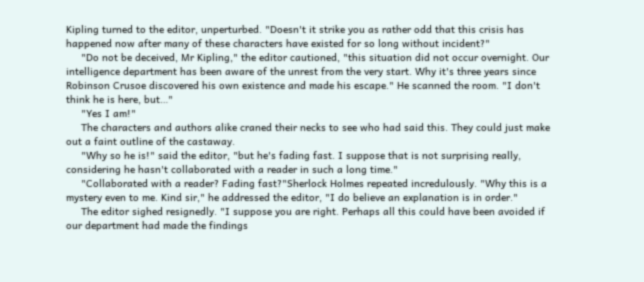Kipling turned to the editor, unperturbed. "Doesn't it strike you as rather odd that this crisis has happened now after many of these characters have existed for so long without incident?"
     "Do not be deceived, Mr Kipling," the editor cautioned, "this situation did not occur overnight. Our intelligence department has been aware of the unrest from the very start. Why it's three years since Robinson Crusoe discovered his own existence and made his escape." He scanned the room. "I don't think he is here, but…"
     "Yes I am!"
     The characters and authors alike craned their necks to see who had said this. They could just make out a faint outline of the castaway.
     "Why so he is!" said the editor, "but he's fading fast. I suppose that is not surprising really, considering he hasn't collaborated with a reader in such a long time."
     "Collaborated with a reader? Fading fast?"Sherlock Holmes repeated incredulously. "Why this is a mystery even to me. Kind sir," he addressed the editor, "I do believe an explanation is in order."
     The editor sighed resignedly. "I suppose you are right. Perhaps all this could have been avoided if our department had made the findings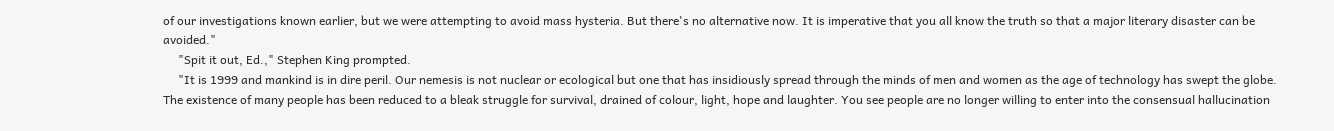of our investigations known earlier, but we were attempting to avoid mass hysteria. But there's no alternative now. It is imperative that you all know the truth so that a major literary disaster can be avoided."
     "Spit it out, Ed.," Stephen King prompted.
     "It is 1999 and mankind is in dire peril. Our nemesis is not nuclear or ecological but one that has insidiously spread through the minds of men and women as the age of technology has swept the globe. The existence of many people has been reduced to a bleak struggle for survival, drained of colour, light, hope and laughter. You see people are no longer willing to enter into the consensual hallucination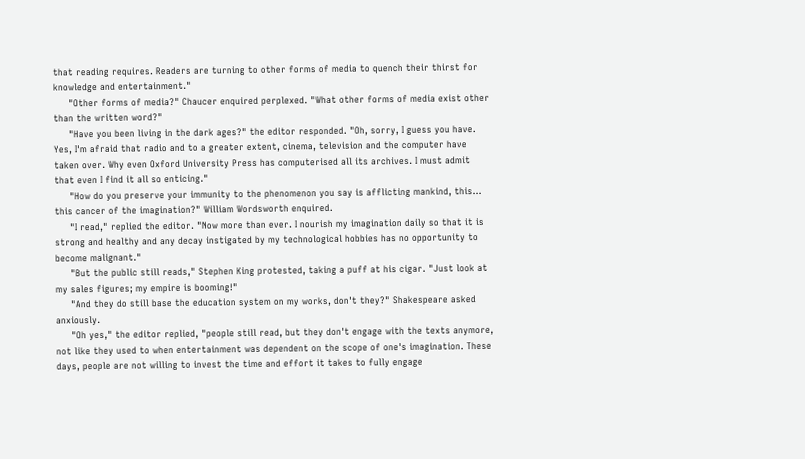that reading requires. Readers are turning to other forms of media to quench their thirst for knowledge and entertainment."
     "Other forms of media?" Chaucer enquired perplexed. "What other forms of media exist other than the written word?"
     "Have you been living in the dark ages?" the editor responded. "Oh, sorry, I guess you have. Yes, I'm afraid that radio and to a greater extent, cinema, television and the computer have taken over. Why even Oxford University Press has computerised all its archives. I must admit that even I find it all so enticing."
     "How do you preserve your immunity to the phenomenon you say is afflicting mankind, this… this cancer of the imagination?" William Wordsworth enquired.
     "I read," replied the editor. "Now more than ever. I nourish my imagination daily so that it is strong and healthy and any decay instigated by my technological hobbies has no opportunity to become malignant."
     "But the public still reads," Stephen King protested, taking a puff at his cigar. "Just look at my sales figures; my empire is booming!"
     "And they do still base the education system on my works, don't they?" Shakespeare asked anxiously.
     "Oh yes," the editor replied, "people still read, but they don't engage with the texts anymore, not like they used to when entertainment was dependent on the scope of one's imagination. These days, people are not willing to invest the time and effort it takes to fully engage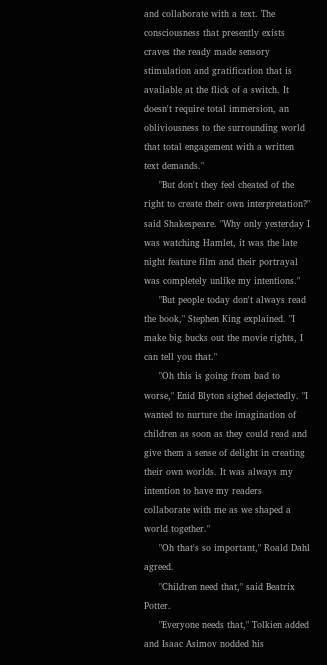and collaborate with a text. The consciousness that presently exists craves the ready made sensory stimulation and gratification that is available at the flick of a switch. It doesn't require total immersion, an obliviousness to the surrounding world that total engagement with a written text demands."
     "But don't they feel cheated of the right to create their own interpretation?" said Shakespeare. "Why only yesterday I was watching Hamlet, it was the late night feature film and their portrayal was completely unlike my intentions."
     "But people today don't always read the book," Stephen King explained. "I make big bucks out the movie rights, I can tell you that."
     "Oh this is going from bad to worse," Enid Blyton sighed dejectedly. "I wanted to nurture the imagination of children as soon as they could read and give them a sense of delight in creating their own worlds. It was always my intention to have my readers collaborate with me as we shaped a world together."
     "Oh that's so important," Roald Dahl agreed.
     "Children need that," said Beatrix Potter.
     "Everyone needs that," Tolkien added and Isaac Asimov nodded his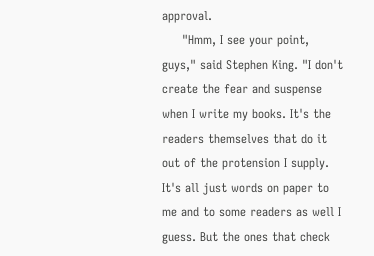approval.
     "Hmm, I see your point, guys," said Stephen King. "I don't create the fear and suspense when I write my books. It's the readers themselves that do it out of the protension I supply. It's all just words on paper to me and to some readers as well I guess. But the ones that check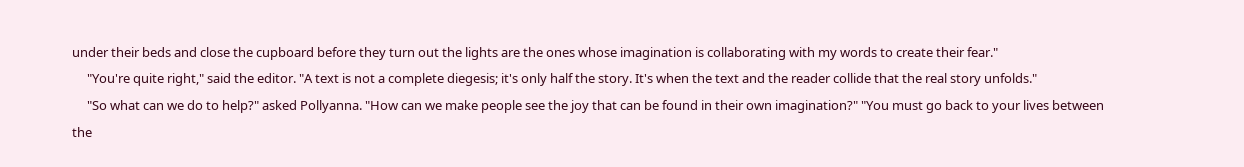under their beds and close the cupboard before they turn out the lights are the ones whose imagination is collaborating with my words to create their fear."
     "You're quite right," said the editor. "A text is not a complete diegesis; it's only half the story. It's when the text and the reader collide that the real story unfolds."
     "So what can we do to help?" asked Pollyanna. "How can we make people see the joy that can be found in their own imagination?" "You must go back to your lives between the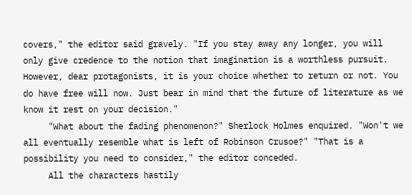covers," the editor said gravely. "If you stay away any longer, you will only give credence to the notion that imagination is a worthless pursuit. However, dear protagonists, it is your choice whether to return or not. You do have free will now. Just bear in mind that the future of literature as we know it rest on your decision."
     "What about the fading phenomenon?" Sherlock Holmes enquired. "Won't we all eventually resemble what is left of Robinson Crusoe?" "That is a possibility you need to consider," the editor conceded.
     All the characters hastily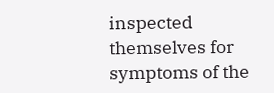inspected themselves for symptoms of the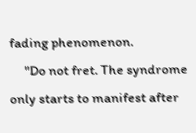fading phenomenon.
     "Do not fret. The syndrome only starts to manifest after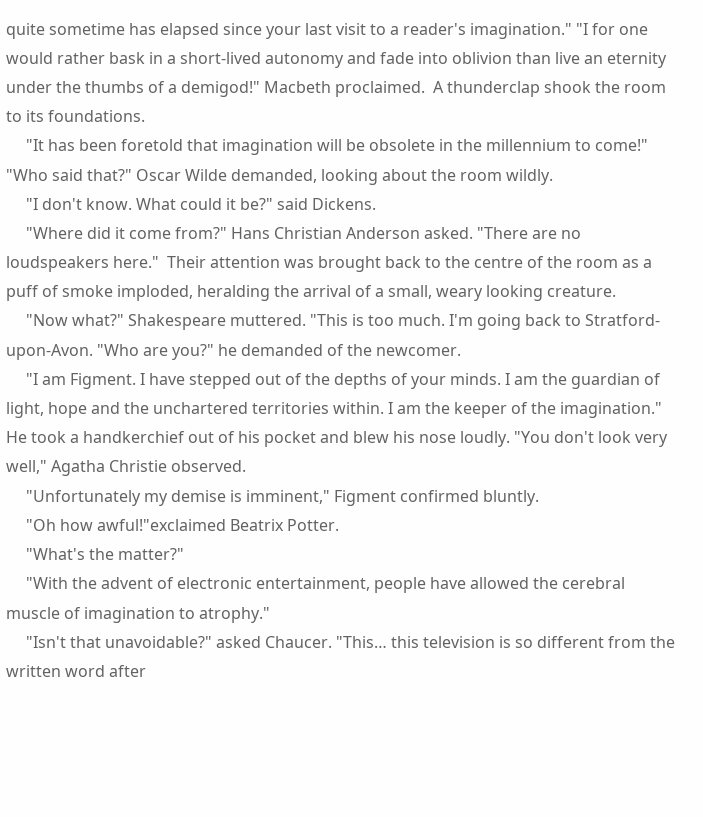quite sometime has elapsed since your last visit to a reader's imagination." "I for one would rather bask in a short-lived autonomy and fade into oblivion than live an eternity under the thumbs of a demigod!" Macbeth proclaimed.  A thunderclap shook the room to its foundations.
     "It has been foretold that imagination will be obsolete in the millennium to come!"  "Who said that?" Oscar Wilde demanded, looking about the room wildly.
     "I don't know. What could it be?" said Dickens.
     "Where did it come from?" Hans Christian Anderson asked. "There are no loudspeakers here."  Their attention was brought back to the centre of the room as a puff of smoke imploded, heralding the arrival of a small, weary looking creature.
     "Now what?" Shakespeare muttered. "This is too much. I'm going back to Stratford-upon-Avon. "Who are you?" he demanded of the newcomer.
     "I am Figment. I have stepped out of the depths of your minds. I am the guardian of light, hope and the unchartered territories within. I am the keeper of the imagination." He took a handkerchief out of his pocket and blew his nose loudly. "You don't look very well," Agatha Christie observed.
     "Unfortunately my demise is imminent," Figment confirmed bluntly.
     "Oh how awful!"exclaimed Beatrix Potter.
     "What's the matter?"
     "With the advent of electronic entertainment, people have allowed the cerebral muscle of imagination to atrophy."
     "Isn't that unavoidable?" asked Chaucer. "This… this television is so different from the written word after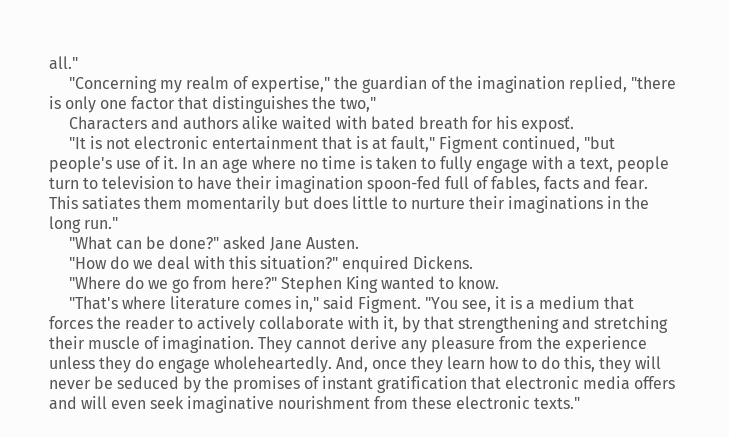all."
     "Concerning my realm of expertise," the guardian of the imagination replied, "there is only one factor that distinguishes the two,"
     Characters and authors alike waited with bated breath for his exposť.
     "It is not electronic entertainment that is at fault," Figment continued, "but people's use of it. In an age where no time is taken to fully engage with a text, people turn to television to have their imagination spoon-fed full of fables, facts and fear. This satiates them momentarily but does little to nurture their imaginations in the long run."
     "What can be done?" asked Jane Austen.
     "How do we deal with this situation?" enquired Dickens.
     "Where do we go from here?" Stephen King wanted to know.
     "That's where literature comes in," said Figment. "You see, it is a medium that forces the reader to actively collaborate with it, by that strengthening and stretching their muscle of imagination. They cannot derive any pleasure from the experience unless they do engage wholeheartedly. And, once they learn how to do this, they will never be seduced by the promises of instant gratification that electronic media offers and will even seek imaginative nourishment from these electronic texts."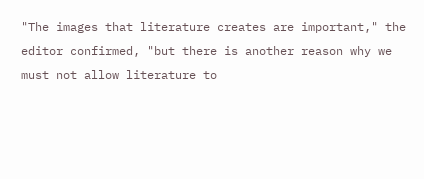"The images that literature creates are important," the editor confirmed, "but there is another reason why we must not allow literature to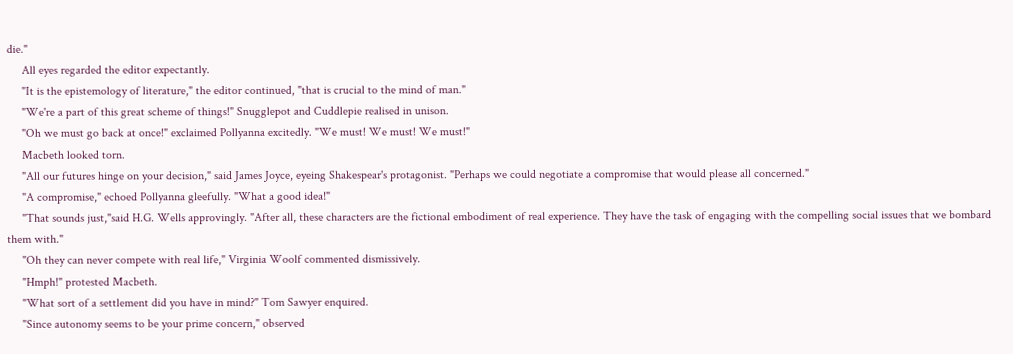die."
     All eyes regarded the editor expectantly.
     "It is the epistemology of literature," the editor continued, "that is crucial to the mind of man."
     "We're a part of this great scheme of things!" Snugglepot and Cuddlepie realised in unison.
     "Oh we must go back at once!" exclaimed Pollyanna excitedly. "We must! We must! We must!"
     Macbeth looked torn.
     "All our futures hinge on your decision," said James Joyce, eyeing Shakespear's protagonist. "Perhaps we could negotiate a compromise that would please all concerned."
     "A compromise," echoed Pollyanna gleefully. "What a good idea!"
     "That sounds just,"said H.G. Wells approvingly. "After all, these characters are the fictional embodiment of real experience. They have the task of engaging with the compelling social issues that we bombard them with."
     "Oh they can never compete with real life," Virginia Woolf commented dismissively.
     "Hmph!" protested Macbeth.
     "What sort of a settlement did you have in mind?" Tom Sawyer enquired.
     "Since autonomy seems to be your prime concern," observed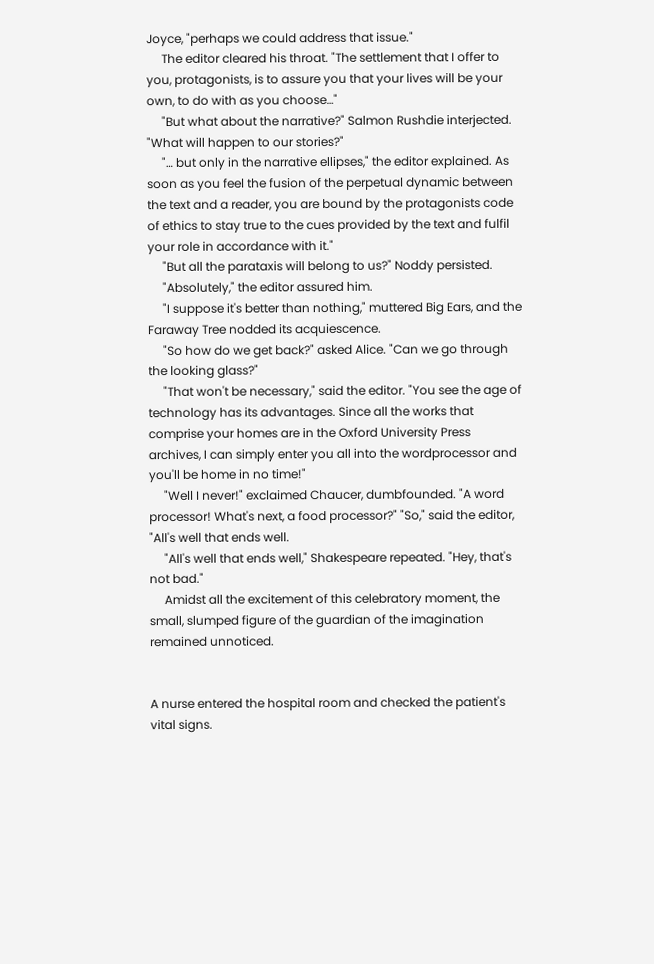Joyce, "perhaps we could address that issue."
     The editor cleared his throat. "The settlement that I offer to you, protagonists, is to assure you that your lives will be your own, to do with as you choose…"
     "But what about the narrative?" Salmon Rushdie interjected. "What will happen to our stories?"
     "… but only in the narrative ellipses," the editor explained. As soon as you feel the fusion of the perpetual dynamic between the text and a reader, you are bound by the protagonists code of ethics to stay true to the cues provided by the text and fulfil your role in accordance with it."
     "But all the parataxis will belong to us?" Noddy persisted.
     "Absolutely," the editor assured him.
     "I suppose it's better than nothing," muttered Big Ears, and the Faraway Tree nodded its acquiescence.
     "So how do we get back?" asked Alice. "Can we go through the looking glass?"
     "That won't be necessary," said the editor. "You see the age of technology has its advantages. Since all the works that comprise your homes are in the Oxford University Press archives, I can simply enter you all into the wordprocessor and you'll be home in no time!"
     "Well I never!" exclaimed Chaucer, dumbfounded. "A word processor! What's next, a food processor?" "So," said the editor, "All's well that ends well.
     "All's well that ends well," Shakespeare repeated. "Hey, that's not bad."
     Amidst all the excitement of this celebratory moment, the small, slumped figure of the guardian of the imagination remained unnoticed.


A nurse entered the hospital room and checked the patient's vital signs.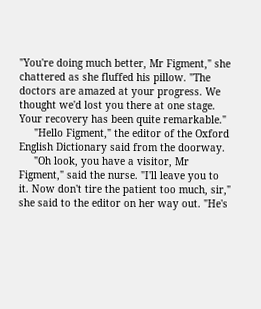"You're doing much better, Mr Figment," she chattered as she fluffed his pillow. "The doctors are amazed at your progress. We thought we'd lost you there at one stage. Your recovery has been quite remarkable."
     "Hello Figment," the editor of the Oxford English Dictionary said from the doorway.
     "Oh look, you have a visitor, Mr Figment," said the nurse. "I'll leave you to it. Now don't tire the patient too much, sir," she said to the editor on her way out. "He's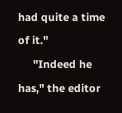had quite a time of it."
     "Indeed he has," the editor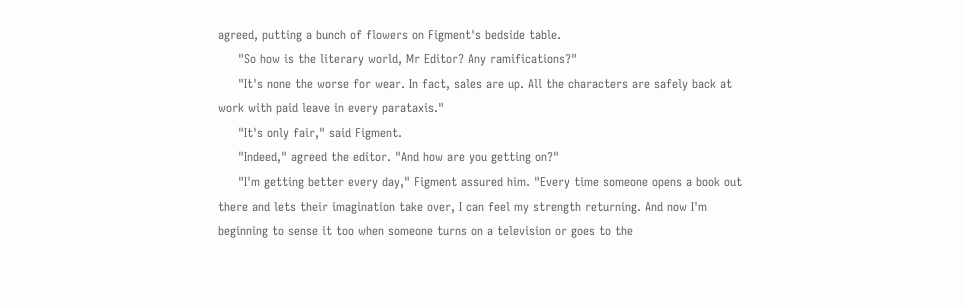agreed, putting a bunch of flowers on Figment's bedside table.
     "So how is the literary world, Mr Editor? Any ramifications?"
     "It's none the worse for wear. In fact, sales are up. All the characters are safely back at work with paid leave in every parataxis."
     "It's only fair," said Figment.
     "Indeed," agreed the editor. "And how are you getting on?"
     "I'm getting better every day," Figment assured him. "Every time someone opens a book out there and lets their imagination take over, I can feel my strength returning. And now I'm beginning to sense it too when someone turns on a television or goes to the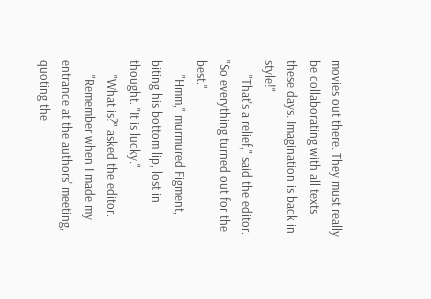movies out there. They must really be collaborating with all texts these days. Imagination is back in style!"
     "That's a relief," said the editor. "So everything turned out for the best."
     "Hmm," murmured Figment, biting his bottom lip, lost in thought. "It is lucky."
     "What is?" asked the editor.
     "Remember when I made my entrance at the authors' meeting, quoting the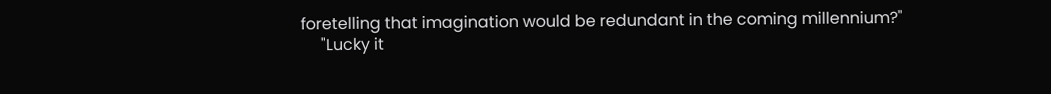foretelling that imagination would be redundant in the coming millennium?"
     "Lucky it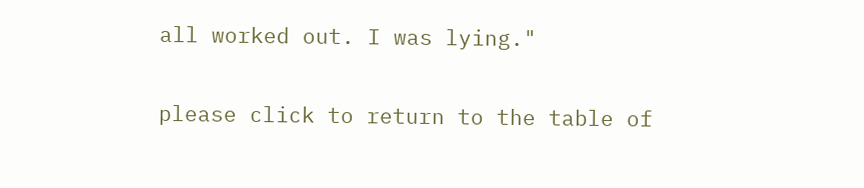all worked out. I was lying."

please click to return to the table of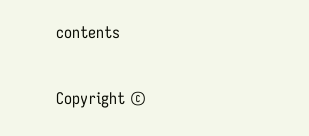contents

Copyright ©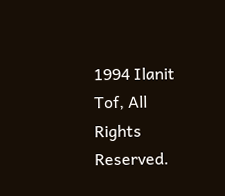1994 Ilanit Tof, All Rights Reserved.